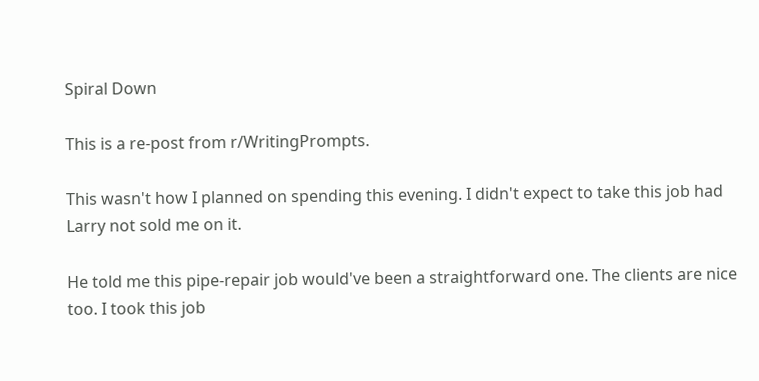Spiral Down

This is a re-post from r/WritingPrompts.

This wasn't how I planned on spending this evening. I didn't expect to take this job had Larry not sold me on it.

He told me this pipe-repair job would've been a straightforward one. The clients are nice too. I took this job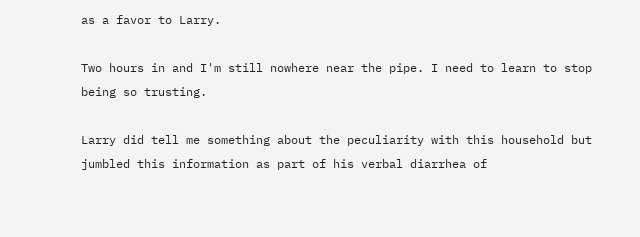as a favor to Larry.

Two hours in and I'm still nowhere near the pipe. I need to learn to stop being so trusting.

Larry did tell me something about the peculiarity with this household but jumbled this information as part of his verbal diarrhea of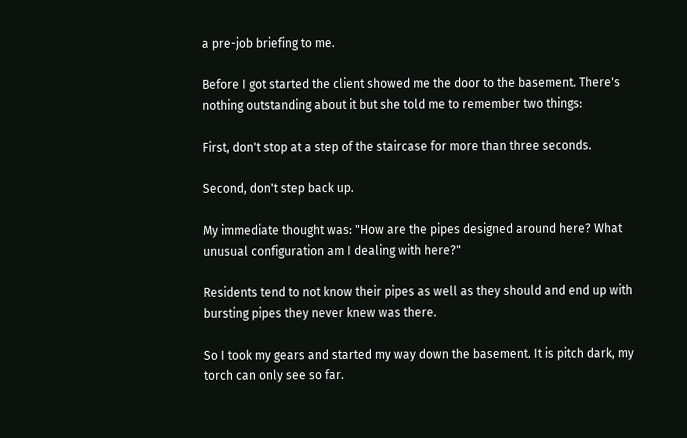a pre-job briefing to me.

Before I got started the client showed me the door to the basement. There's nothing outstanding about it but she told me to remember two things:

First, don't stop at a step of the staircase for more than three seconds.

Second, don't step back up.

My immediate thought was: "How are the pipes designed around here? What unusual configuration am I dealing with here?"

Residents tend to not know their pipes as well as they should and end up with bursting pipes they never knew was there.

So I took my gears and started my way down the basement. It is pitch dark, my torch can only see so far.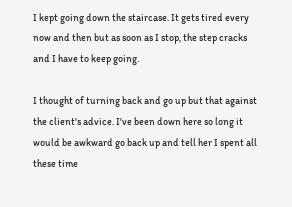I kept going down the staircase. It gets tired every now and then but as soon as I stop, the step cracks and I have to keep going.

I thought of turning back and go up but that against the client's advice. I've been down here so long it would be awkward go back up and tell her I spent all these time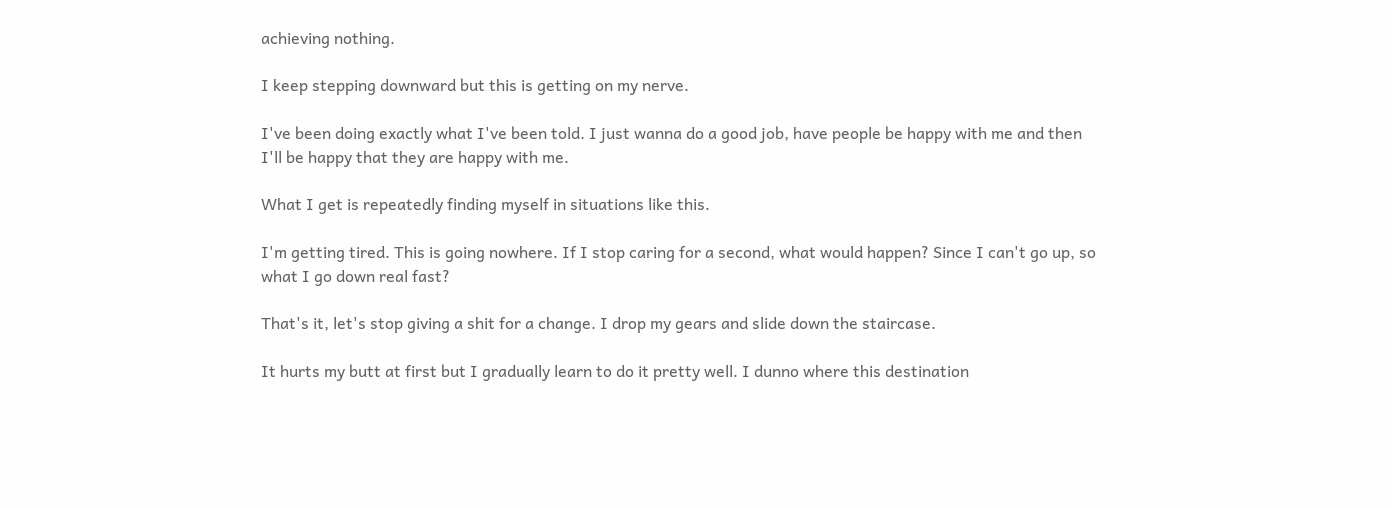achieving nothing.

I keep stepping downward but this is getting on my nerve.

I've been doing exactly what I've been told. I just wanna do a good job, have people be happy with me and then I'll be happy that they are happy with me.

What I get is repeatedly finding myself in situations like this.

I'm getting tired. This is going nowhere. If I stop caring for a second, what would happen? Since I can't go up, so what I go down real fast?

That's it, let's stop giving a shit for a change. I drop my gears and slide down the staircase.

It hurts my butt at first but I gradually learn to do it pretty well. I dunno where this destination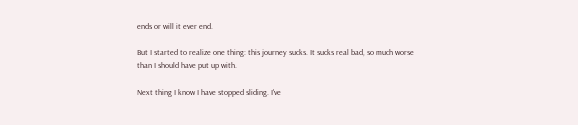ends or will it ever end.

But I started to realize one thing: this journey sucks. It sucks real bad, so much worse than I should have put up with.

Next thing I know I have stopped sliding. I've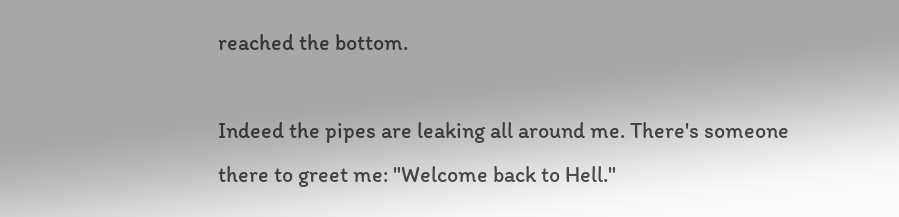reached the bottom.

Indeed the pipes are leaking all around me. There's someone there to greet me: "Welcome back to Hell."